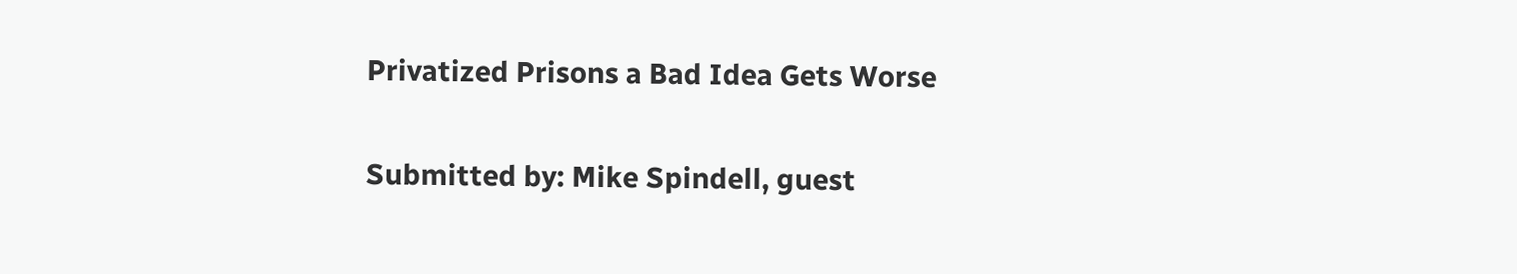Privatized Prisons a Bad Idea Gets Worse

Submitted by: Mike Spindell, guest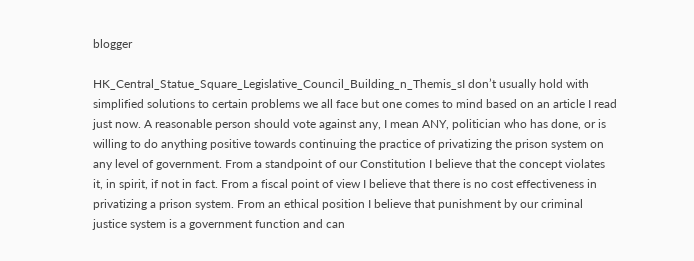blogger

HK_Central_Statue_Square_Legislative_Council_Building_n_Themis_sI don’t usually hold with simplified solutions to certain problems we all face but one comes to mind based on an article I read just now. A reasonable person should vote against any, I mean ANY, politician who has done, or is willing to do anything positive towards continuing the practice of privatizing the prison system on any level of government. From a standpoint of our Constitution I believe that the concept violates it, in spirit, if not in fact. From a fiscal point of view I believe that there is no cost effectiveness in privatizing a prison system. From an ethical position I believe that punishment by our criminal justice system is a government function and can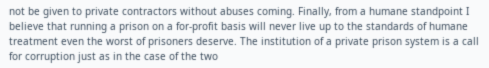not be given to private contractors without abuses coming. Finally, from a humane standpoint I believe that running a prison on a for-profit basis will never live up to the standards of humane treatment even the worst of prisoners deserve. The institution of a private prison system is a call for corruption just as in the case of the two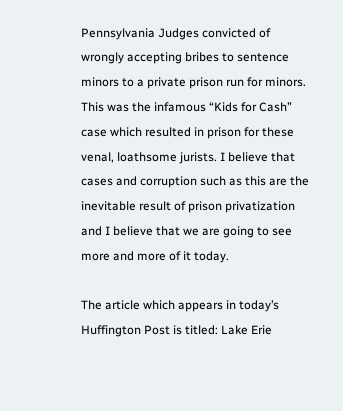Pennsylvania Judges convicted of wrongly accepting bribes to sentence minors to a private prison run for minors. This was the infamous “Kids for Cash” case which resulted in prison for these venal, loathsome jurists. I believe that cases and corruption such as this are the inevitable result of prison privatization and I believe that we are going to see more and more of it today.

The article which appears in today’s Huffington Post is titled: Lake Erie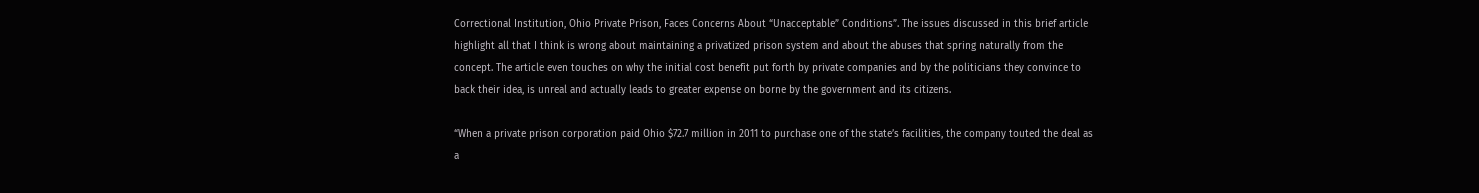Correctional Institution, Ohio Private Prison, Faces Concerns About “Unacceptable” Conditions”. The issues discussed in this brief article highlight all that I think is wrong about maintaining a privatized prison system and about the abuses that spring naturally from the concept. The article even touches on why the initial cost benefit put forth by private companies and by the politicians they convince to back their idea, is unreal and actually leads to greater expense on borne by the government and its citizens.

“When a private prison corporation paid Ohio $72.7 million in 2011 to purchase one of the state’s facilities, the company touted the deal as a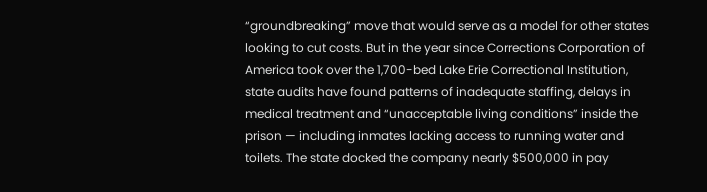“groundbreaking” move that would serve as a model for other states looking to cut costs. But in the year since Corrections Corporation of America took over the 1,700-bed Lake Erie Correctional Institution, state audits have found patterns of inadequate staffing, delays in medical treatment and “unacceptable living conditions” inside the prison — including inmates lacking access to running water and toilets. The state docked the company nearly $500,000 in pay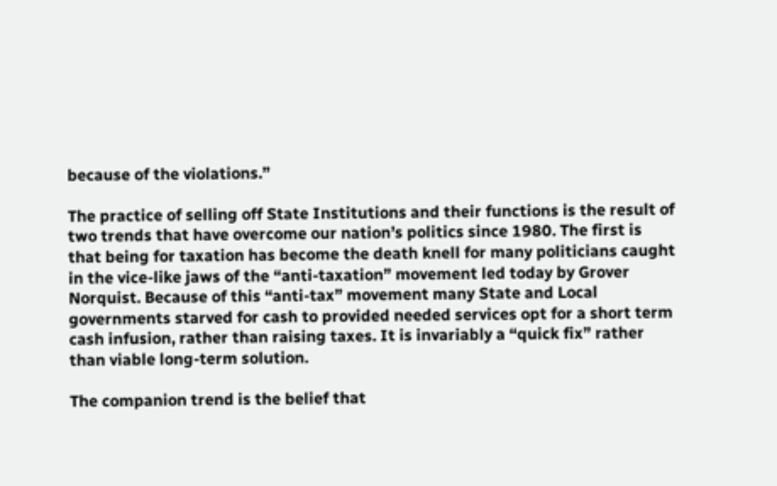because of the violations.”

The practice of selling off State Institutions and their functions is the result of two trends that have overcome our nation’s politics since 1980. The first is that being for taxation has become the death knell for many politicians caught in the vice-like jaws of the “anti-taxation” movement led today by Grover Norquist. Because of this “anti-tax” movement many State and Local governments starved for cash to provided needed services opt for a short term cash infusion, rather than raising taxes. It is invariably a “quick fix” rather than viable long-term solution.

The companion trend is the belief that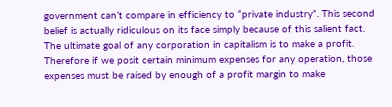government can’t compare in efficiency to “private industry”. This second belief is actually ridiculous on its face simply because of this salient fact. The ultimate goal of any corporation in capitalism is to make a profit. Therefore if we posit certain minimum expenses for any operation, those expenses must be raised by enough of a profit margin to make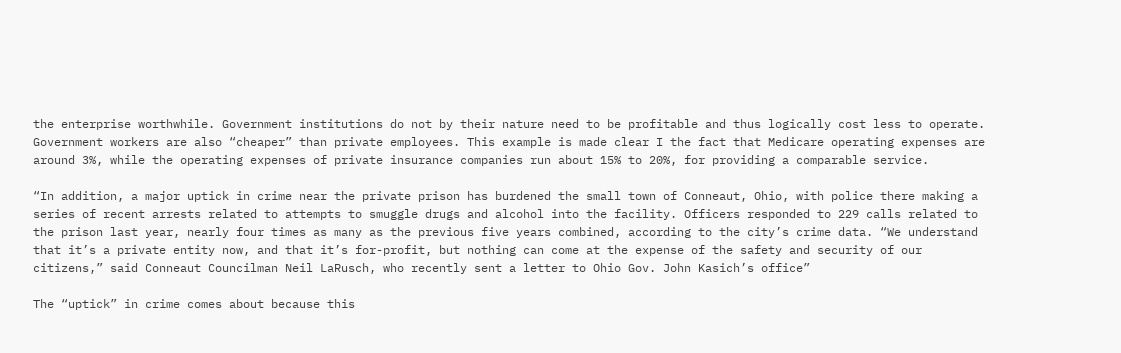the enterprise worthwhile. Government institutions do not by their nature need to be profitable and thus logically cost less to operate. Government workers are also “cheaper” than private employees. This example is made clear I the fact that Medicare operating expenses are around 3%, while the operating expenses of private insurance companies run about 15% to 20%, for providing a comparable service.

“In addition, a major uptick in crime near the private prison has burdened the small town of Conneaut, Ohio, with police there making a series of recent arrests related to attempts to smuggle drugs and alcohol into the facility. Officers responded to 229 calls related to the prison last year, nearly four times as many as the previous five years combined, according to the city’s crime data. “We understand that it’s a private entity now, and that it’s for-profit, but nothing can come at the expense of the safety and security of our citizens,” said Conneaut Councilman Neil LaRusch, who recently sent a letter to Ohio Gov. John Kasich’s office”

The “uptick” in crime comes about because this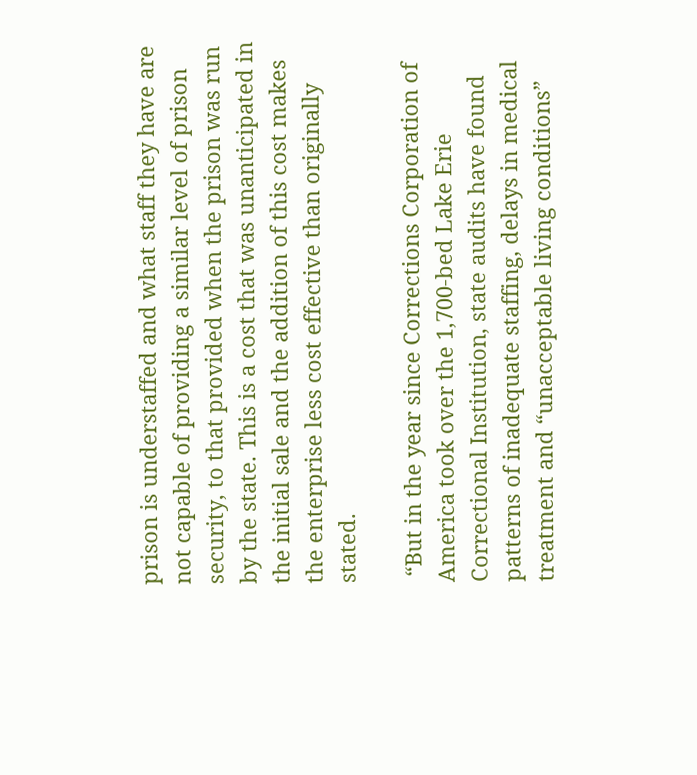prison is understaffed and what staff they have are not capable of providing a similar level of prison security, to that provided when the prison was run by the state. This is a cost that was unanticipated in the initial sale and the addition of this cost makes the enterprise less cost effective than originally stated.

 “But in the year since Corrections Corporation of America took over the 1,700-bed Lake Erie Correctional Institution, state audits have found patterns of inadequate staffing, delays in medical treatment and “unacceptable living conditions”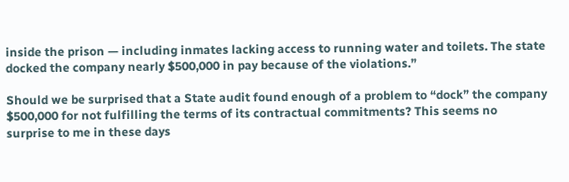inside the prison — including inmates lacking access to running water and toilets. The state docked the company nearly $500,000 in pay because of the violations.”

Should we be surprised that a State audit found enough of a problem to “dock” the company $500,000 for not fulfilling the terms of its contractual commitments? This seems no surprise to me in these days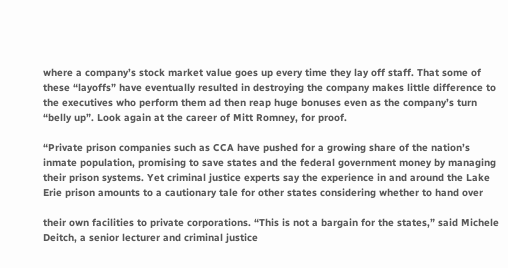where a company’s stock market value goes up every time they lay off staff. That some of these “layoffs” have eventually resulted in destroying the company makes little difference to the executives who perform them ad then reap huge bonuses even as the company’s turn “belly up”. Look again at the career of Mitt Romney, for proof.

“Private prison companies such as CCA have pushed for a growing share of the nation’s inmate population, promising to save states and the federal government money by managing their prison systems. Yet criminal justice experts say the experience in and around the Lake Erie prison amounts to a cautionary tale for other states considering whether to hand over

their own facilities to private corporations. “This is not a bargain for the states,” said Michele Deitch, a senior lecturer and criminal justice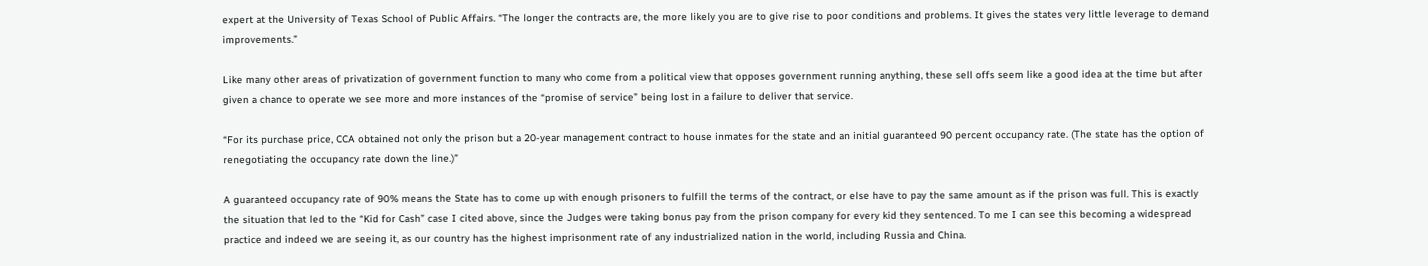expert at the University of Texas School of Public Affairs. “The longer the contracts are, the more likely you are to give rise to poor conditions and problems. It gives the states very little leverage to demand improvements.”

Like many other areas of privatization of government function to many who come from a political view that opposes government running anything, these sell offs seem like a good idea at the time but after given a chance to operate we see more and more instances of the “promise of service” being lost in a failure to deliver that service.

“For its purchase price, CCA obtained not only the prison but a 20-year management contract to house inmates for the state and an initial guaranteed 90 percent occupancy rate. (The state has the option of renegotiating the occupancy rate down the line.)”

A guaranteed occupancy rate of 90% means the State has to come up with enough prisoners to fulfill the terms of the contract, or else have to pay the same amount as if the prison was full. This is exactly the situation that led to the “Kid for Cash” case I cited above, since the Judges were taking bonus pay from the prison company for every kid they sentenced. To me I can see this becoming a widespread practice and indeed we are seeing it, as our country has the highest imprisonment rate of any industrialized nation in the world, including Russia and China.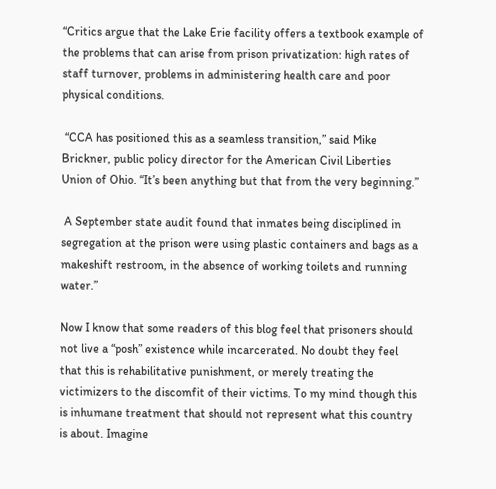“Critics argue that the Lake Erie facility offers a textbook example of the problems that can arise from prison privatization: high rates of staff turnover, problems in administering health care and poor physical conditions.

 “CCA has positioned this as a seamless transition,” said Mike Brickner, public policy director for the American Civil Liberties Union of Ohio. “It’s been anything but that from the very beginning.”

 A September state audit found that inmates being disciplined in segregation at the prison were using plastic containers and bags as a makeshift restroom, in the absence of working toilets and running water.”

Now I know that some readers of this blog feel that prisoners should not live a “posh” existence while incarcerated. No doubt they feel that this is rehabilitative punishment, or merely treating the victimizers to the discomfit of their victims. To my mind though this is inhumane treatment that should not represent what this country is about. Imagine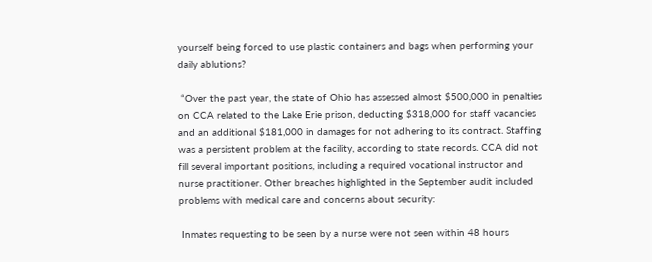yourself being forced to use plastic containers and bags when performing your daily ablutions?

 “Over the past year, the state of Ohio has assessed almost $500,000 in penalties on CCA related to the Lake Erie prison, deducting $318,000 for staff vacancies and an additional $181,000 in damages for not adhering to its contract. Staffing was a persistent problem at the facility, according to state records. CCA did not fill several important positions, including a required vocational instructor and nurse practitioner. Other breaches highlighted in the September audit included problems with medical care and concerns about security:

 Inmates requesting to be seen by a nurse were not seen within 48 hours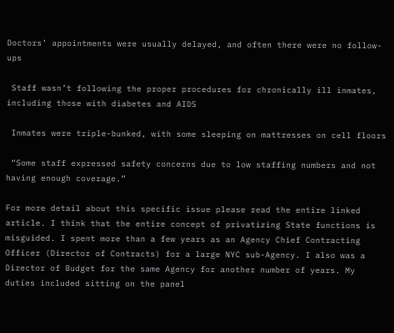Doctors’ appointments were usually delayed, and often there were no follow-ups

 Staff wasn’t following the proper procedures for chronically ill inmates, including those with diabetes and AIDS

 Inmates were triple-bunked, with some sleeping on mattresses on cell floors

 “Some staff expressed safety concerns due to low staffing numbers and not having enough coverage.”

For more detail about this specific issue please read the entire linked article. I think that the entire concept of privatizing State functions is misguided. I spent more than a few years as an Agency Chief Contracting Officer (Director of Contracts) for a large NYC sub-Agency. I also was a Director of Budget for the same Agency for another number of years. My duties included sitting on the panel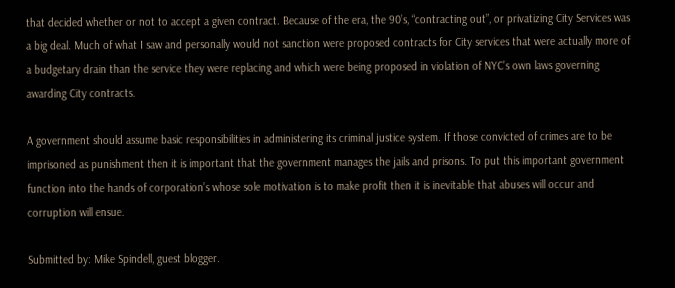that decided whether or not to accept a given contract. Because of the era, the 90’s, “contracting out”, or privatizing City Services was a big deal. Much of what I saw and personally would not sanction were proposed contracts for City services that were actually more of a budgetary drain than the service they were replacing and which were being proposed in violation of NYC’s own laws governing awarding City contracts.

A government should assume basic responsibilities in administering its criminal justice system. If those convicted of crimes are to be imprisoned as punishment then it is important that the government manages the jails and prisons. To put this important government function into the hands of corporation’s whose sole motivation is to make profit then it is inevitable that abuses will occur and corruption will ensue.

Submitted by: Mike Spindell, guest blogger.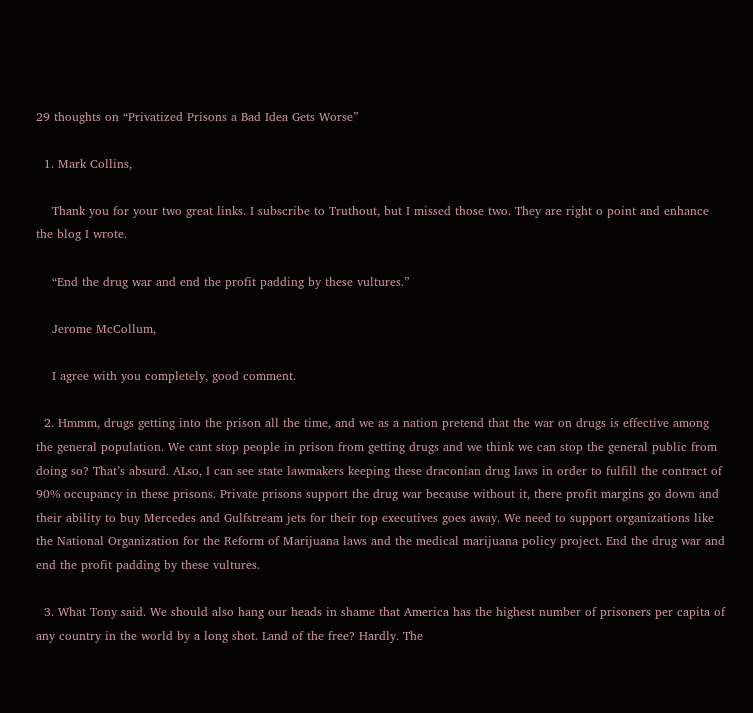29 thoughts on “Privatized Prisons a Bad Idea Gets Worse”

  1. Mark Collins,

    Thank you for your two great links. I subscribe to Truthout, but I missed those two. They are right o point and enhance the blog I wrote.

    “End the drug war and end the profit padding by these vultures.”

    Jerome McCollum,

    I agree with you completely, good comment.

  2. Hmmm, drugs getting into the prison all the time, and we as a nation pretend that the war on drugs is effective among the general population. We cant stop people in prison from getting drugs and we think we can stop the general public from doing so? That’s absurd. ALso, I can see state lawmakers keeping these draconian drug laws in order to fulfill the contract of 90% occupancy in these prisons. Private prisons support the drug war because without it, there profit margins go down and their ability to buy Mercedes and Gulfstream jets for their top executives goes away. We need to support organizations like the National Organization for the Reform of Marijuana laws and the medical marijuana policy project. End the drug war and end the profit padding by these vultures.

  3. What Tony said. We should also hang our heads in shame that America has the highest number of prisoners per capita of any country in the world by a long shot. Land of the free? Hardly. The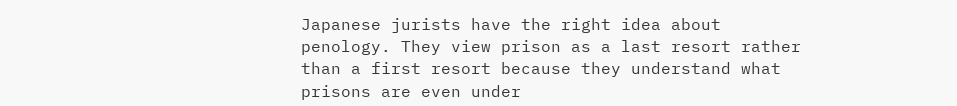Japanese jurists have the right idea about penology. They view prison as a last resort rather than a first resort because they understand what prisons are even under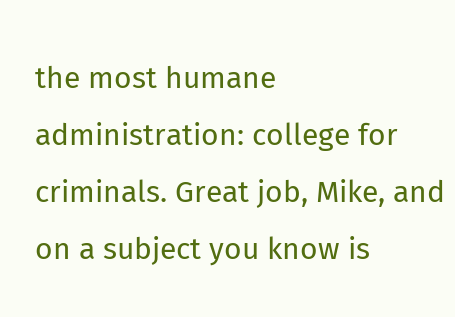the most humane administration: college for criminals. Great job, Mike, and on a subject you know is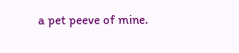a pet peeve of mine.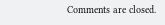Comments are closed.